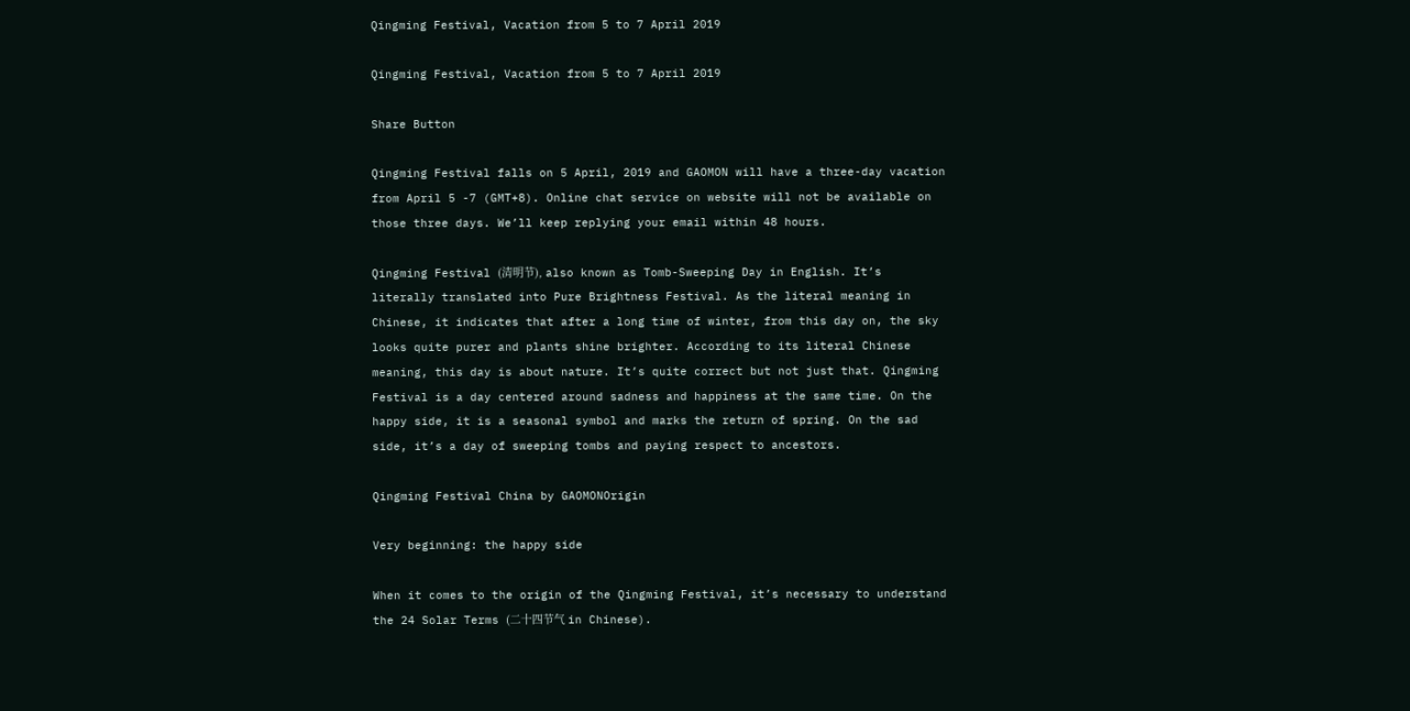Qingming Festival, Vacation from 5 to 7 April 2019

Qingming Festival, Vacation from 5 to 7 April 2019

Share Button

Qingming Festival falls on 5 April, 2019 and GAOMON will have a three-day vacation from April 5 -7 (GMT+8). Online chat service on website will not be available on those three days. We’ll keep replying your email within 48 hours.

Qingming Festival (清明节), also known as Tomb-Sweeping Day in English. It’s literally translated into Pure Brightness Festival. As the literal meaning in Chinese, it indicates that after a long time of winter, from this day on, the sky looks quite purer and plants shine brighter. According to its literal Chinese meaning, this day is about nature. It’s quite correct but not just that. Qingming Festival is a day centered around sadness and happiness at the same time. On the happy side, it is a seasonal symbol and marks the return of spring. On the sad side, it’s a day of sweeping tombs and paying respect to ancestors.

Qingming Festival China by GAOMONOrigin

Very beginning: the happy side

When it comes to the origin of the Qingming Festival, it’s necessary to understand the 24 Solar Terms (二十四节气 in Chinese).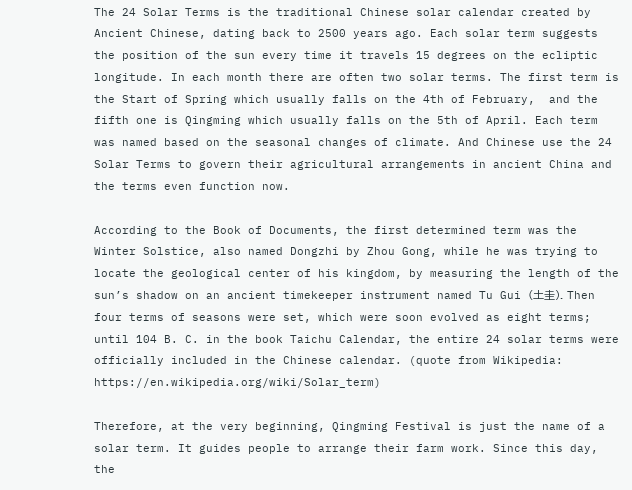The 24 Solar Terms is the traditional Chinese solar calendar created by Ancient Chinese, dating back to 2500 years ago. Each solar term suggests the position of the sun every time it travels 15 degrees on the ecliptic longitude. In each month there are often two solar terms. The first term is the Start of Spring which usually falls on the 4th of February,  and the fifth one is Qingming which usually falls on the 5th of April. Each term was named based on the seasonal changes of climate. And Chinese use the 24 Solar Terms to govern their agricultural arrangements in ancient China and the terms even function now.

According to the Book of Documents, the first determined term was the Winter Solstice, also named Dongzhi by Zhou Gong, while he was trying to locate the geological center of his kingdom, by measuring the length of the sun’s shadow on an ancient timekeeper instrument named Tu Gui (土圭). Then four terms of seasons were set, which were soon evolved as eight terms; until 104 B. C. in the book Taichu Calendar, the entire 24 solar terms were officially included in the Chinese calendar. (quote from Wikipedia: https://en.wikipedia.org/wiki/Solar_term)

Therefore, at the very beginning, Qingming Festival is just the name of a solar term. It guides people to arrange their farm work. Since this day, the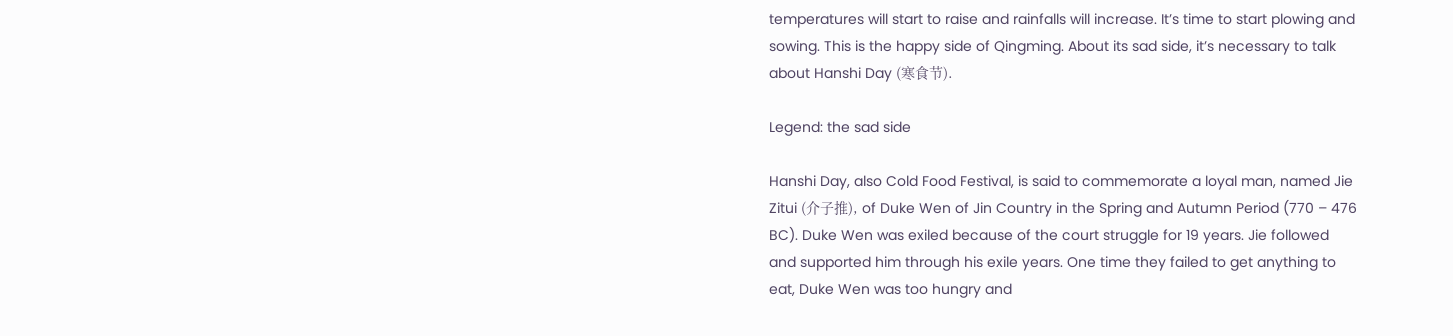temperatures will start to raise and rainfalls will increase. It’s time to start plowing and sowing. This is the happy side of Qingming. About its sad side, it’s necessary to talk about Hanshi Day (寒食节).

Legend: the sad side

Hanshi Day, also Cold Food Festival, is said to commemorate a loyal man, named Jie Zitui (介子推), of Duke Wen of Jin Country in the Spring and Autumn Period (770 – 476 BC). Duke Wen was exiled because of the court struggle for 19 years. Jie followed and supported him through his exile years. One time they failed to get anything to eat, Duke Wen was too hungry and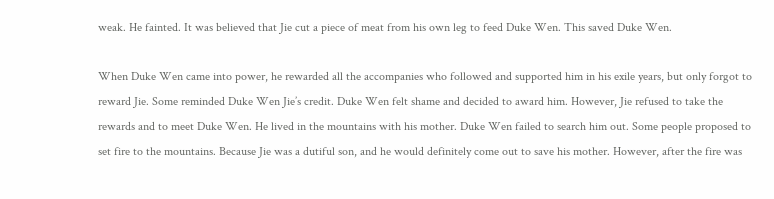weak. He fainted. It was believed that Jie cut a piece of meat from his own leg to feed Duke Wen. This saved Duke Wen.

When Duke Wen came into power, he rewarded all the accompanies who followed and supported him in his exile years, but only forgot to reward Jie. Some reminded Duke Wen Jie’s credit. Duke Wen felt shame and decided to award him. However, Jie refused to take the rewards and to meet Duke Wen. He lived in the mountains with his mother. Duke Wen failed to search him out. Some people proposed to set fire to the mountains. Because Jie was a dutiful son, and he would definitely come out to save his mother. However, after the fire was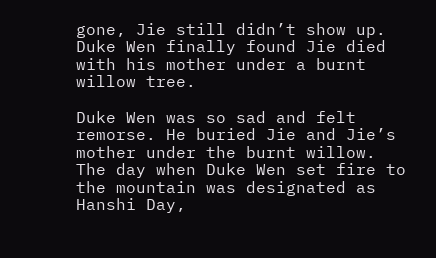gone, Jie still didn’t show up. Duke Wen finally found Jie died with his mother under a burnt willow tree.

Duke Wen was so sad and felt remorse. He buried Jie and Jie’s mother under the burnt willow. The day when Duke Wen set fire to the mountain was designated as Hanshi Day,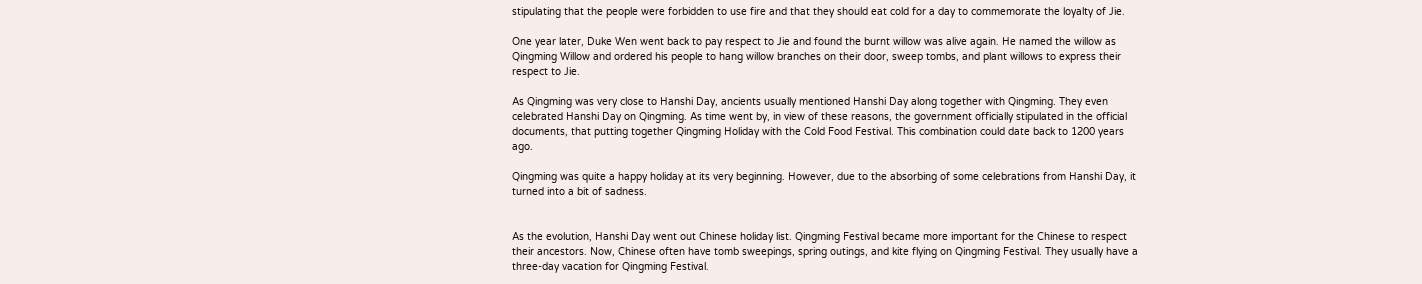stipulating that the people were forbidden to use fire and that they should eat cold for a day to commemorate the loyalty of Jie.

One year later, Duke Wen went back to pay respect to Jie and found the burnt willow was alive again. He named the willow as Qingming Willow and ordered his people to hang willow branches on their door, sweep tombs, and plant willows to express their respect to Jie.

As Qingming was very close to Hanshi Day, ancients usually mentioned Hanshi Day along together with Qingming. They even celebrated Hanshi Day on Qingming. As time went by, in view of these reasons, the government officially stipulated in the official documents, that putting together Qingming Holiday with the Cold Food Festival. This combination could date back to 1200 years ago.

Qingming was quite a happy holiday at its very beginning. However, due to the absorbing of some celebrations from Hanshi Day, it turned into a bit of sadness.


As the evolution, Hanshi Day went out Chinese holiday list. Qingming Festival became more important for the Chinese to respect their ancestors. Now, Chinese often have tomb sweepings, spring outings, and kite flying on Qingming Festival. They usually have a three-day vacation for Qingming Festival.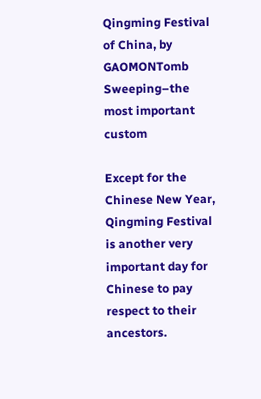Qingming Festival of China, by GAOMONTomb Sweeping–the most important custom

Except for the Chinese New Year, Qingming Festival is another very important day for Chinese to pay respect to their ancestors.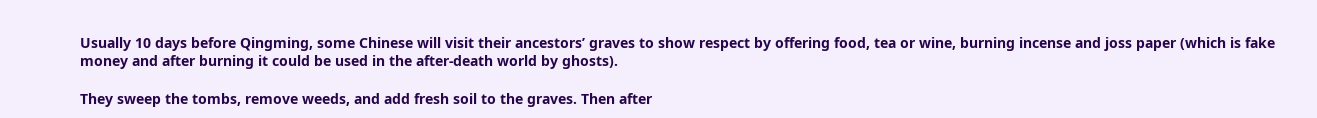Usually 10 days before Qingming, some Chinese will visit their ancestors’ graves to show respect by offering food, tea or wine, burning incense and joss paper (which is fake money and after burning it could be used in the after-death world by ghosts).

They sweep the tombs, remove weeds, and add fresh soil to the graves. Then after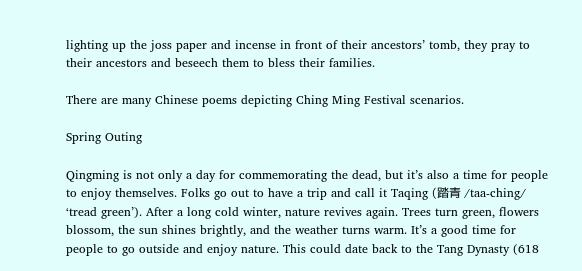lighting up the joss paper and incense in front of their ancestors’ tomb, they pray to their ancestors and beseech them to bless their families.

There are many Chinese poems depicting Ching Ming Festival scenarios.

Spring Outing

Qingming is not only a day for commemorating the dead, but it’s also a time for people to enjoy themselves. Folks go out to have a trip and call it Taqing (踏青 /taa-ching/ ‘tread green’). After a long cold winter, nature revives again. Trees turn green, flowers blossom, the sun shines brightly, and the weather turns warm. It’s a good time for people to go outside and enjoy nature. This could date back to the Tang Dynasty (618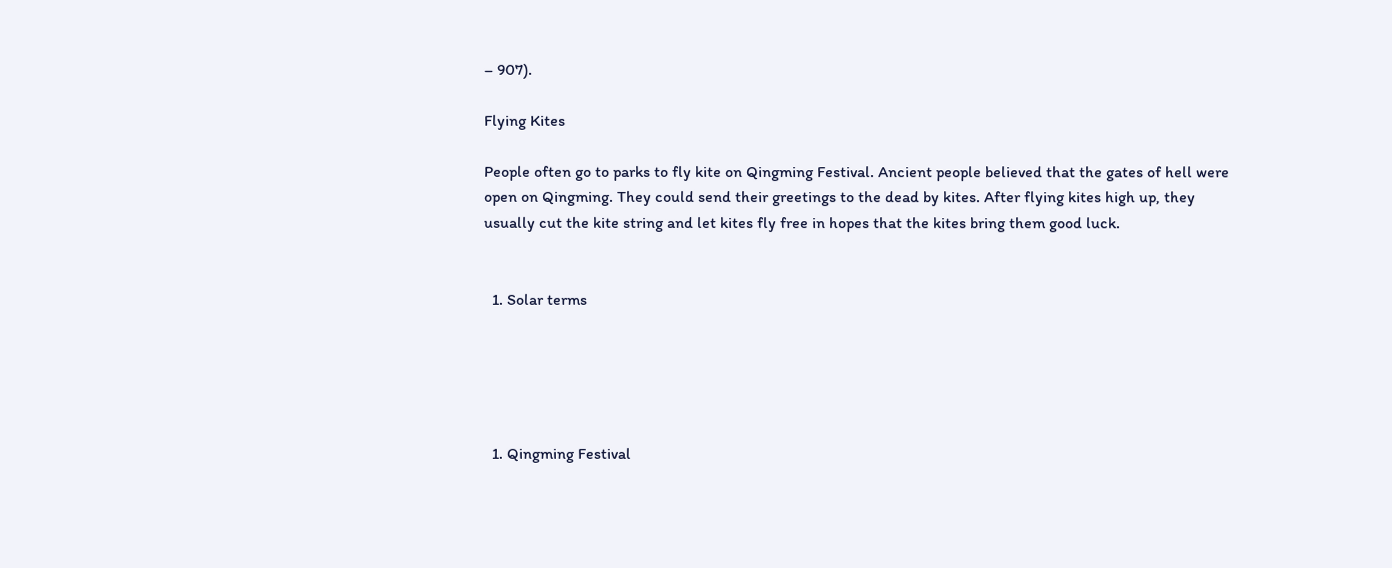– 907).

Flying Kites

People often go to parks to fly kite on Qingming Festival. Ancient people believed that the gates of hell were open on Qingming. They could send their greetings to the dead by kites. After flying kites high up, they usually cut the kite string and let kites fly free in hopes that the kites bring them good luck.


  1. Solar terms





  1. Qingming Festival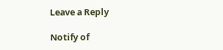Leave a Reply

Notify of